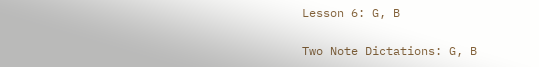Lesson 6: G, B

Two Note Dictations: G, B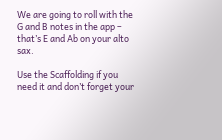We are going to roll with the G and B notes in the app – that’s E and Ab on your alto sax.

Use the Scaffolding if you need it and don’t forget your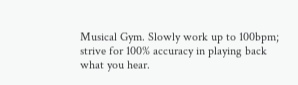Musical Gym. Slowly work up to 100bpm; strive for 100% accuracy in playing back what you hear.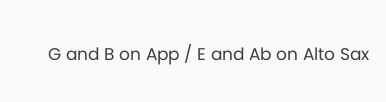G and B on App / E and Ab on Alto Sax